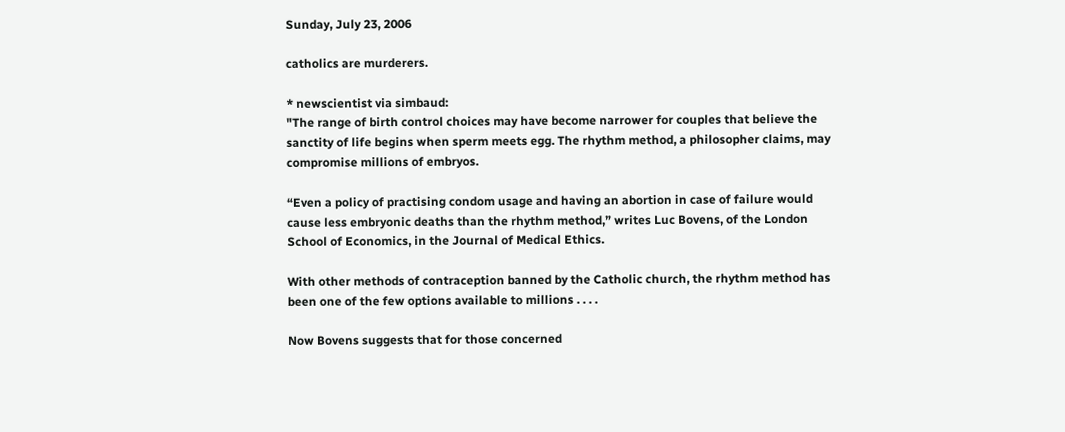Sunday, July 23, 2006

catholics are murderers.

* newscientist via simbaud:
"The range of birth control choices may have become narrower for couples that believe the sanctity of life begins when sperm meets egg. The rhythm method, a philosopher claims, may compromise millions of embryos.

“Even a policy of practising condom usage and having an abortion in case of failure would cause less embryonic deaths than the rhythm method,” writes Luc Bovens, of the London School of Economics, in the Journal of Medical Ethics.

With other methods of contraception banned by the Catholic church, the rhythm method has been one of the few options available to millions . . . .

Now Bovens suggests that for those concerned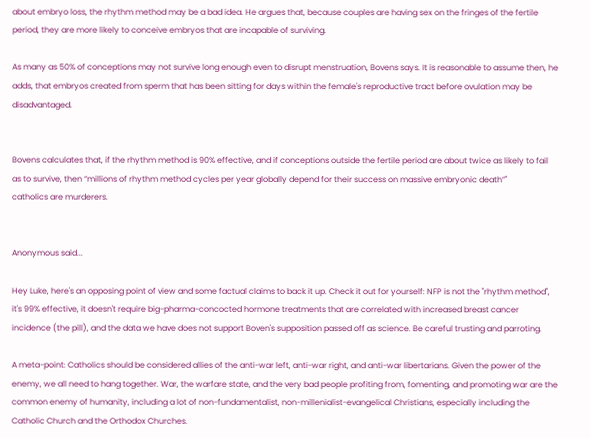about embryo loss, the rhythm method may be a bad idea. He argues that, because couples are having sex on the fringes of the fertile period, they are more likely to conceive embryos that are incapable of surviving.

As many as 50% of conceptions may not survive long enough even to disrupt menstruation, Bovens says. It is reasonable to assume then, he adds, that embryos created from sperm that has been sitting for days within the female's reproductive tract before ovulation may be disadvantaged.


Bovens calculates that, if the rhythm method is 90% effective, and if conceptions outside the fertile period are about twice as likely to fail as to survive, then “millions of rhythm method cycles per year globally depend for their success on massive embryonic death”"
catholics are murderers.


Anonymous said...

Hey Luke, here's an opposing point of view and some factual claims to back it up. Check it out for yourself: NFP is not the "rhythm method", it's 99% effective, it doesn't require big-pharma-concocted hormone treatments that are correlated with increased breast cancer incidence (the pill), and the data we have does not support Boven's supposition passed off as science. Be careful trusting and parroting.

A meta-point: Catholics should be considered allies of the anti-war left, anti-war right, and anti-war libertarians. Given the power of the enemy, we all need to hang together. War, the warfare state, and the very bad people profiting from, fomenting, and promoting war are the common enemy of humanity, including a lot of non-fundamentalist, non-millenialist-evangelical Christians, especially including the Catholic Church and the Orthodox Churches.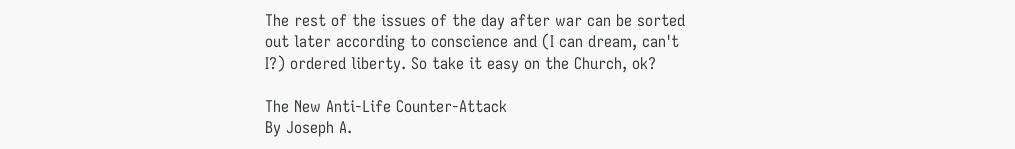The rest of the issues of the day after war can be sorted out later according to conscience and (I can dream, can't I?) ordered liberty. So take it easy on the Church, ok?

The New Anti-Life Counter-Attack
By Joseph A.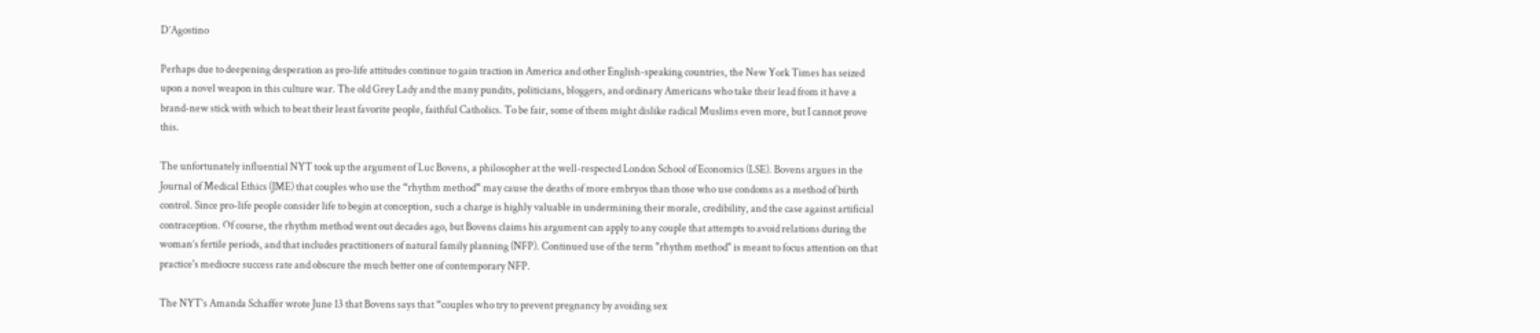D’Agostino

Perhaps due to deepening desperation as pro-life attitudes continue to gain traction in America and other English-speaking countries, the New York Times has seized upon a novel weapon in this culture war. The old Grey Lady and the many pundits, politicians, bloggers, and ordinary Americans who take their lead from it have a brand-new stick with which to beat their least favorite people, faithful Catholics. To be fair, some of them might dislike radical Muslims even more, but I cannot prove this.

The unfortunately influential NYT took up the argument of Luc Bovens, a philosopher at the well-respected London School of Economics (LSE). Bovens argues in the Journal of Medical Ethics (JME) that couples who use the “rhythm method” may cause the deaths of more embryos than those who use condoms as a method of birth control. Since pro-life people consider life to begin at conception, such a charge is highly valuable in undermining their morale, credibility, and the case against artificial contraception. Of course, the rhythm method went out decades ago, but Bovens claims his argument can apply to any couple that attempts to avoid relations during the woman’s fertile periods, and that includes practitioners of natural family planning (NFP). Continued use of the term "rhythm method" is meant to focus attention on that practice's mediocre success rate and obscure the much better one of contemporary NFP.

The NYT’s Amanda Schaffer wrote June 13 that Bovens says that “couples who try to prevent pregnancy by avoiding sex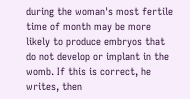during the woman's most fertile time of month may be more likely to produce embryos that do not develop or implant in the womb. If this is correct, he writes, then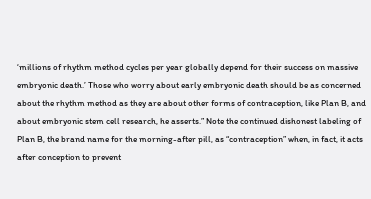‘millions of rhythm method cycles per year globally depend for their success on massive embryonic death.’ Those who worry about early embryonic death should be as concerned about the rhythm method as they are about other forms of contraception, like Plan B, and about embryonic stem cell research, he asserts.” Note the continued dishonest labeling of Plan B, the brand name for the morning-after pill, as “contraception” when, in fact, it acts after conception to prevent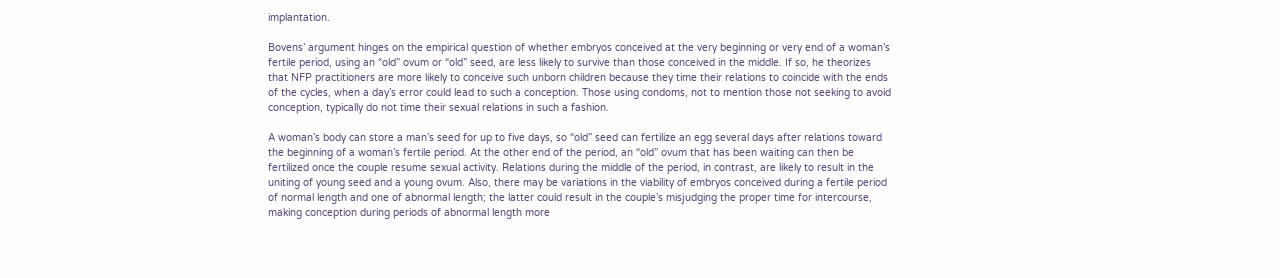implantation.

Bovens’ argument hinges on the empirical question of whether embryos conceived at the very beginning or very end of a woman’s fertile period, using an “old” ovum or “old” seed, are less likely to survive than those conceived in the middle. If so, he theorizes that NFP practitioners are more likely to conceive such unborn children because they time their relations to coincide with the ends of the cycles, when a day’s error could lead to such a conception. Those using condoms, not to mention those not seeking to avoid conception, typically do not time their sexual relations in such a fashion.

A woman’s body can store a man’s seed for up to five days, so “old” seed can fertilize an egg several days after relations toward the beginning of a woman’s fertile period. At the other end of the period, an “old” ovum that has been waiting can then be fertilized once the couple resume sexual activity. Relations during the middle of the period, in contrast, are likely to result in the uniting of young seed and a young ovum. Also, there may be variations in the viability of embryos conceived during a fertile period of normal length and one of abnormal length; the latter could result in the couple’s misjudging the proper time for intercourse, making conception during periods of abnormal length more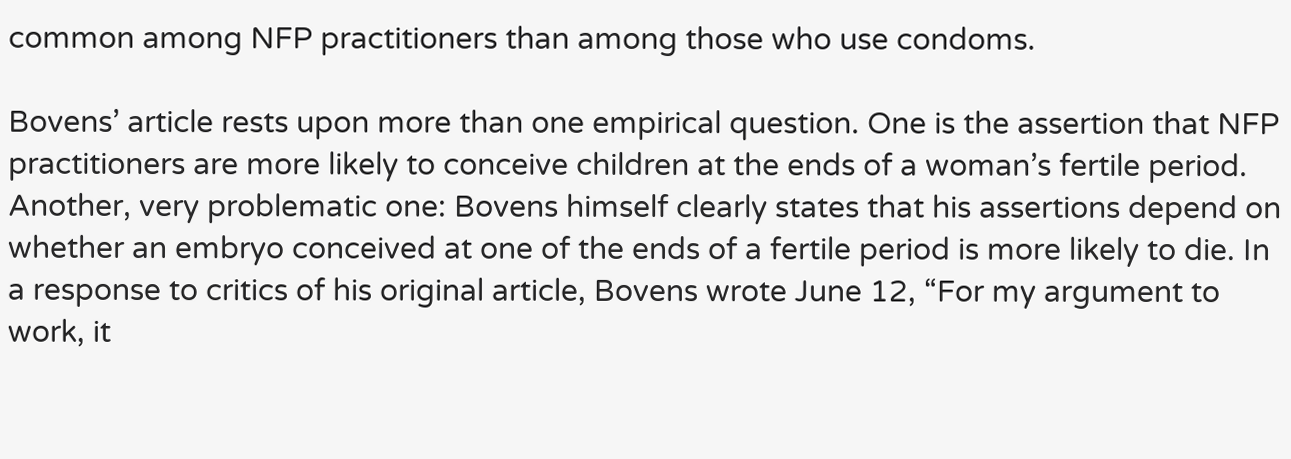common among NFP practitioners than among those who use condoms.

Bovens’ article rests upon more than one empirical question. One is the assertion that NFP practitioners are more likely to conceive children at the ends of a woman’s fertile period. Another, very problematic one: Bovens himself clearly states that his assertions depend on whether an embryo conceived at one of the ends of a fertile period is more likely to die. In a response to critics of his original article, Bovens wrote June 12, “For my argument to work, it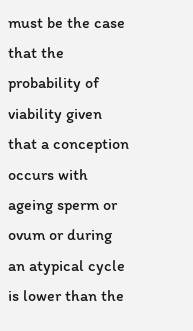must be the case that the probability of viability given that a conception occurs with ageing sperm or ovum or during an atypical cycle is lower than the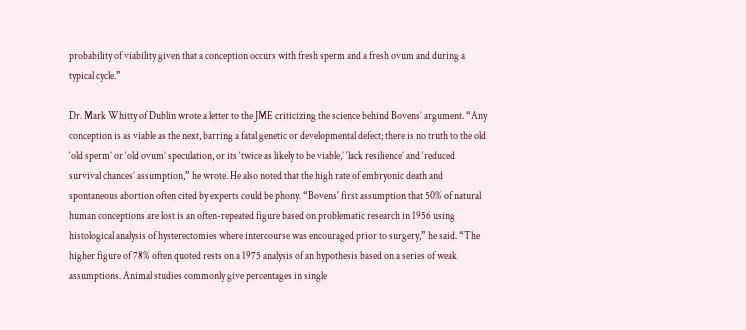probability of viability given that a conception occurs with fresh sperm and a fresh ovum and during a typical cycle.”

Dr. Mark Whitty of Dublin wrote a letter to the JME criticizing the science behind Bovens’ argument. “Any conception is as viable as the next, barring a fatal genetic or developmental defect; there is no truth to the old ‘old sperm’ or ‘old ovum’ speculation, or its ‘twice as likely to be viable,’ ‘lack resilience’ and ‘reduced survival chances’ assumption,” he wrote. He also noted that the high rate of embryonic death and spontaneous abortion often cited by experts could be phony. “Bovens' first assumption that 50% of natural human conceptions are lost is an often-repeated figure based on problematic research in 1956 using histological analysis of hysterectomies where intercourse was encouraged prior to surgery,” he said. “The higher figure of 78% often quoted rests on a 1975 analysis of an hypothesis based on a series of weak assumptions. Animal studies commonly give percentages in single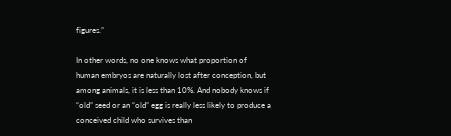figures.”

In other words, no one knows what proportion of human embryos are naturally lost after conception, but among animals, it is less than 10%. And nobody knows if “old” seed or an “old” egg is really less likely to produce a conceived child who survives than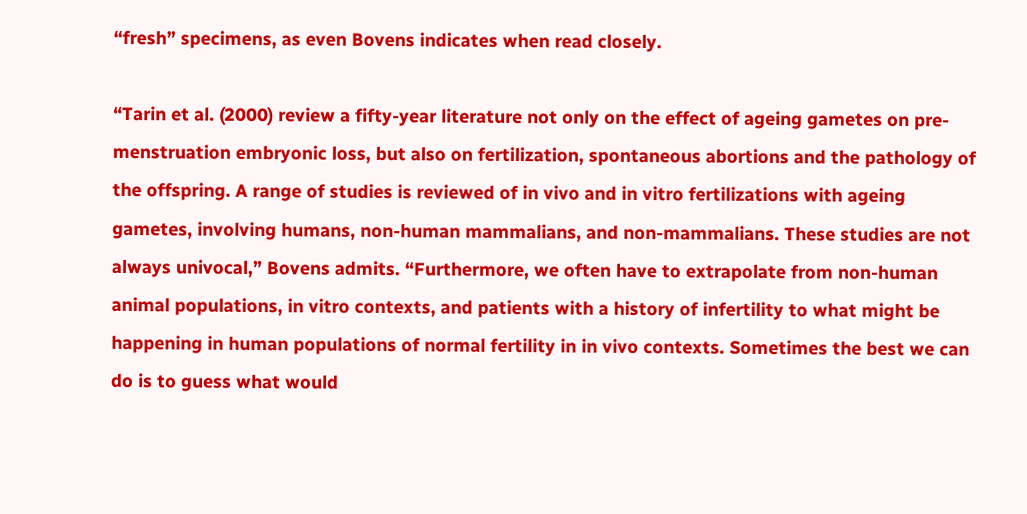“fresh” specimens, as even Bovens indicates when read closely.

“Tarin et al. (2000) review a fifty-year literature not only on the effect of ageing gametes on pre-menstruation embryonic loss, but also on fertilization, spontaneous abortions and the pathology of the offspring. A range of studies is reviewed of in vivo and in vitro fertilizations with ageing gametes, involving humans, non-human mammalians, and non-mammalians. These studies are not always univocal,” Bovens admits. “Furthermore, we often have to extrapolate from non-human animal populations, in vitro contexts, and patients with a history of infertility to what might be happening in human populations of normal fertility in in vivo contexts. Sometimes the best we can do is to guess what would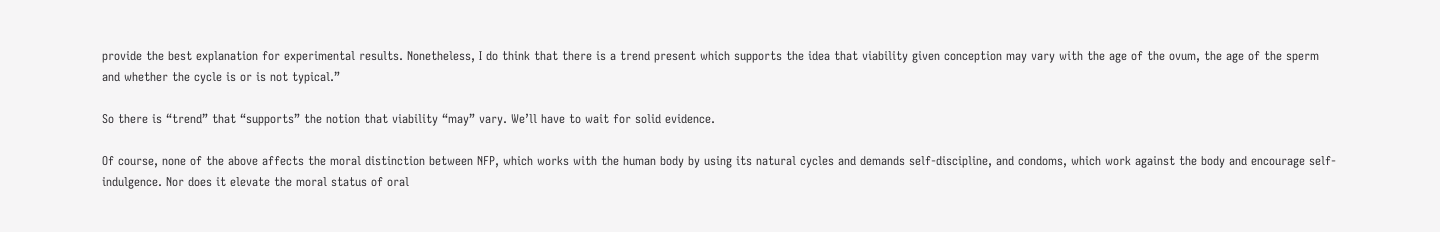provide the best explanation for experimental results. Nonetheless, I do think that there is a trend present which supports the idea that viability given conception may vary with the age of the ovum, the age of the sperm and whether the cycle is or is not typical.”

So there is “trend” that “supports” the notion that viability “may” vary. We’ll have to wait for solid evidence.

Of course, none of the above affects the moral distinction between NFP, which works with the human body by using its natural cycles and demands self-discipline, and condoms, which work against the body and encourage self-indulgence. Nor does it elevate the moral status of oral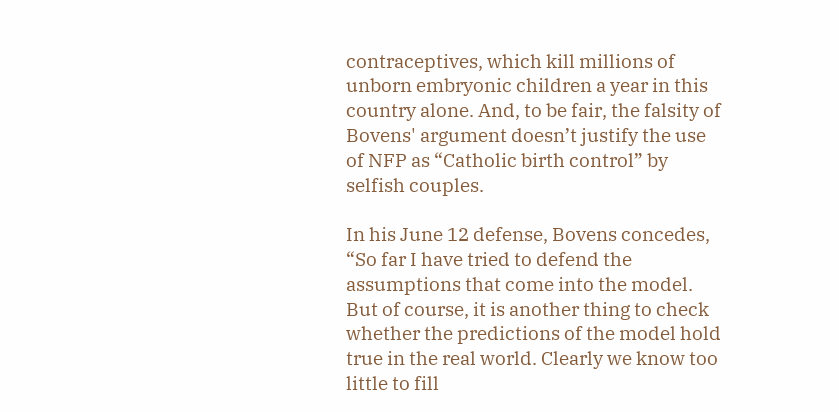contraceptives, which kill millions of unborn embryonic children a year in this country alone. And, to be fair, the falsity of Bovens' argument doesn’t justify the use of NFP as “Catholic birth control” by selfish couples.

In his June 12 defense, Bovens concedes, “So far I have tried to defend the assumptions that come into the model. But of course, it is another thing to check whether the predictions of the model hold true in the real world. Clearly we know too little to fill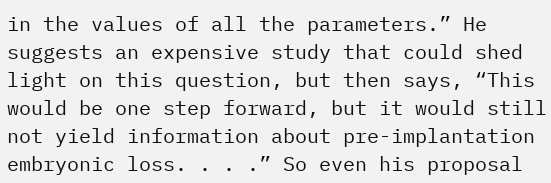in the values of all the parameters.” He suggests an expensive study that could shed light on this question, but then says, “This would be one step forward, but it would still not yield information about pre-implantation embryonic loss. . . .” So even his proposal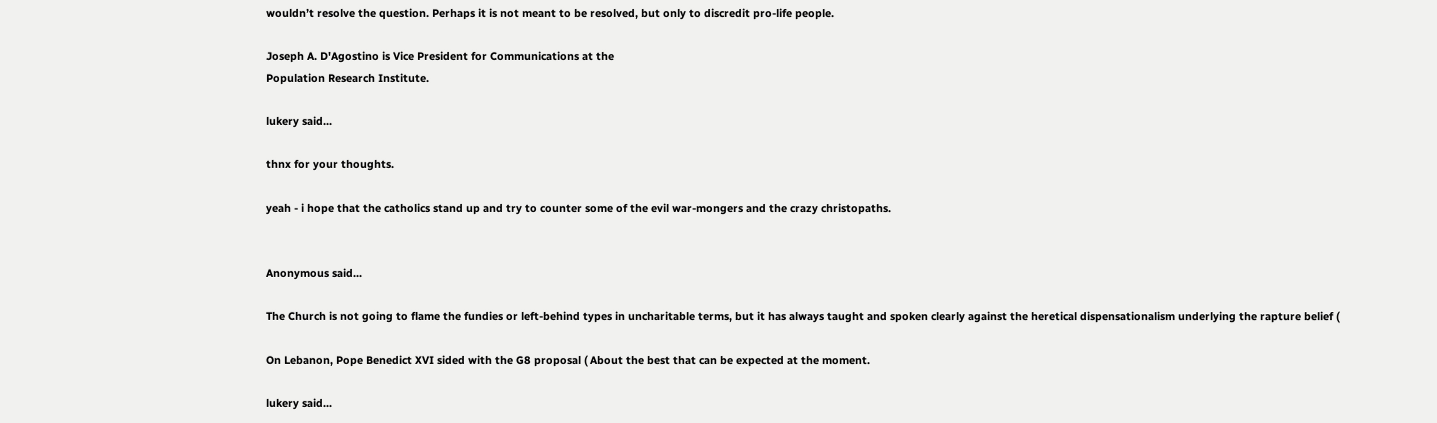wouldn’t resolve the question. Perhaps it is not meant to be resolved, but only to discredit pro-life people.

Joseph A. D'Agostino is Vice President for Communications at the
Population Research Institute.

lukery said...

thnx for your thoughts.

yeah - i hope that the catholics stand up and try to counter some of the evil war-mongers and the crazy christopaths.


Anonymous said...

The Church is not going to flame the fundies or left-behind types in uncharitable terms, but it has always taught and spoken clearly against the heretical dispensationalism underlying the rapture belief (

On Lebanon, Pope Benedict XVI sided with the G8 proposal ( About the best that can be expected at the moment.

lukery said...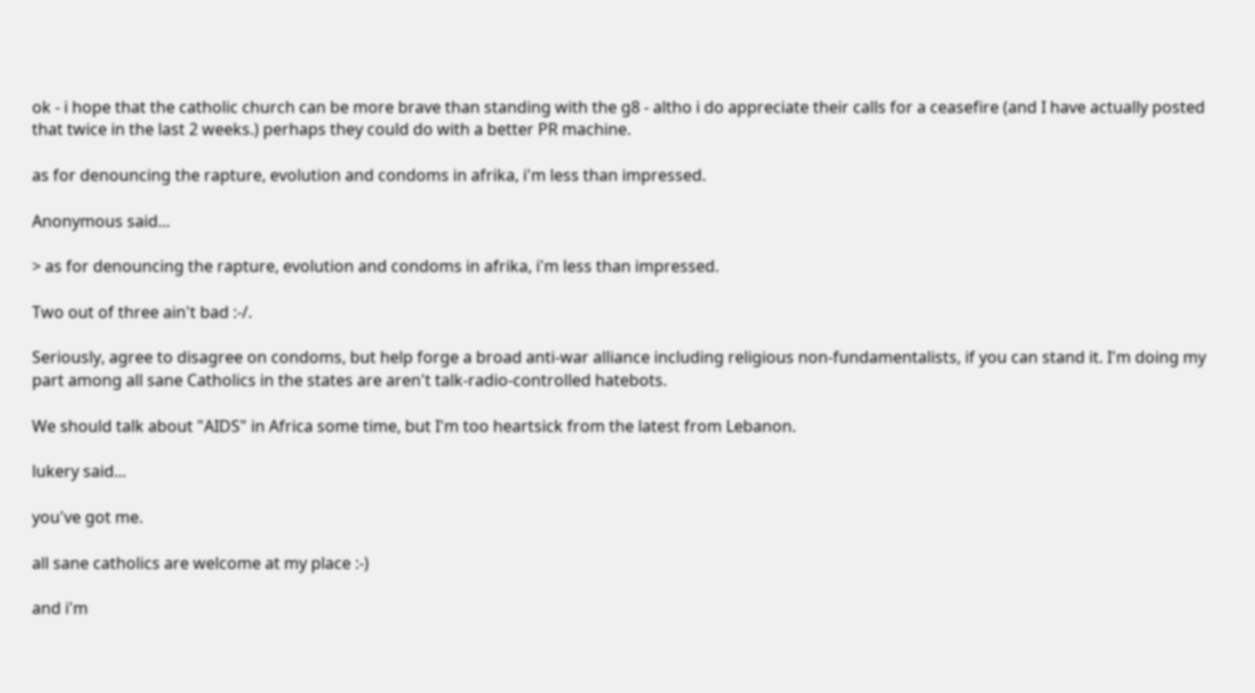ok - i hope that the catholic church can be more brave than standing with the g8 - altho i do appreciate their calls for a ceasefire (and I have actually posted that twice in the last 2 weeks.) perhaps they could do with a better PR machine.

as for denouncing the rapture, evolution and condoms in afrika, i'm less than impressed.

Anonymous said...

> as for denouncing the rapture, evolution and condoms in afrika, i'm less than impressed.

Two out of three ain't bad :-/.

Seriously, agree to disagree on condoms, but help forge a broad anti-war alliance including religious non-fundamentalists, if you can stand it. I'm doing my part among all sane Catholics in the states are aren't talk-radio-controlled hatebots.

We should talk about "AIDS" in Africa some time, but I'm too heartsick from the latest from Lebanon.

lukery said...

you've got me.

all sane catholics are welcome at my place :-)

and i'm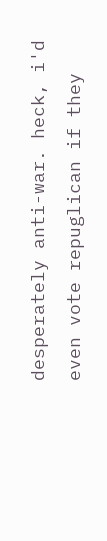desperately anti-war. heck, i'd even vote repuglican if they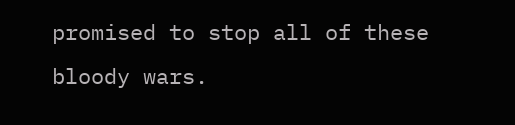promised to stop all of these bloody wars.